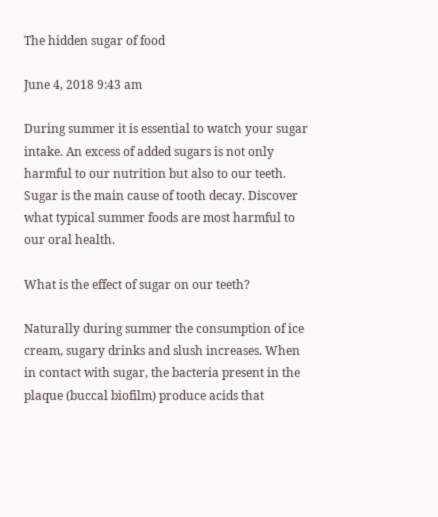The hidden sugar of food

June 4, 2018 9:43 am

During summer it is essential to watch your sugar intake. An excess of added sugars is not only harmful to our nutrition but also to our teeth. Sugar is the main cause of tooth decay. Discover what typical summer foods are most harmful to our oral health.

What is the effect of sugar on our teeth?

Naturally during summer the consumption of ice cream, sugary drinks and slush increases. When in contact with sugar, the bacteria present in the plaque (buccal biofilm) produce acids that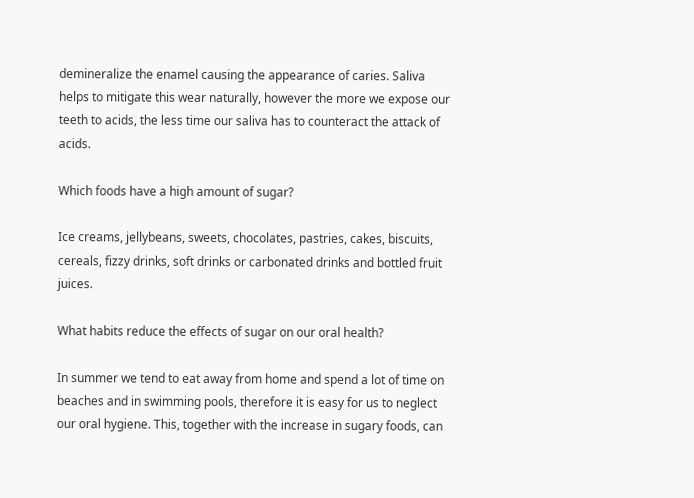demineralize the enamel causing the appearance of caries. Saliva helps to mitigate this wear naturally, however the more we expose our teeth to acids, the less time our saliva has to counteract the attack of acids.

Which foods have a high amount of sugar?

Ice creams, jellybeans, sweets, chocolates, pastries, cakes, biscuits, cereals, fizzy drinks, soft drinks or carbonated drinks and bottled fruit juices.

What habits reduce the effects of sugar on our oral health?

In summer we tend to eat away from home and spend a lot of time on beaches and in swimming pools, therefore it is easy for us to neglect our oral hygiene. This, together with the increase in sugary foods, can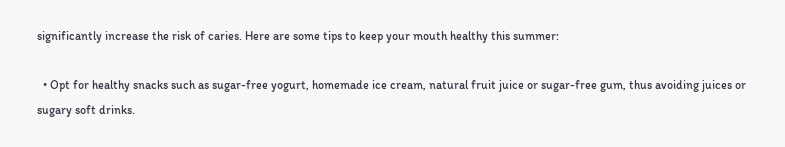significantly increase the risk of caries. Here are some tips to keep your mouth healthy this summer:

  • Opt for healthy snacks such as sugar-free yogurt, homemade ice cream, natural fruit juice or sugar-free gum, thus avoiding juices or sugary soft drinks.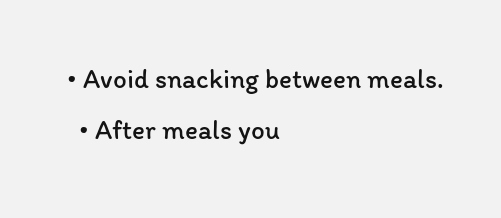• Avoid snacking between meals.
  • After meals you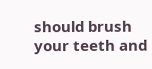should brush your teeth and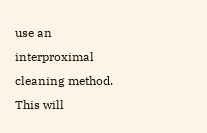use an interproximal cleaning method. This will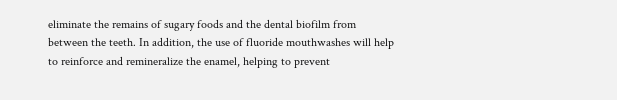eliminate the remains of sugary foods and the dental biofilm from between the teeth. In addition, the use of fluoride mouthwashes will help to reinforce and remineralize the enamel, helping to prevent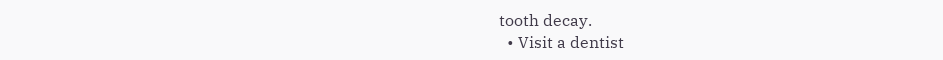tooth decay.
  • Visit a dentist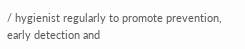/ hygienist regularly to promote prevention, early detection and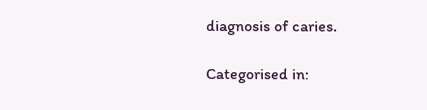diagnosis of caries.

Categorised in: